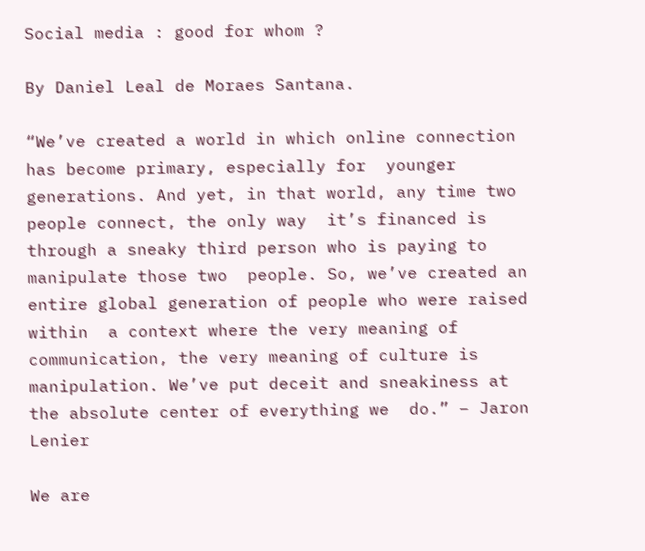Social media : good for whom ?

By Daniel Leal de Moraes Santana.

“We’ve created a world in which online connection has become primary, especially for  younger generations. And yet, in that world, any time two people connect, the only way  it’s financed is through a sneaky third person who is paying to manipulate those two  people. So, we’ve created an entire global generation of people who were raised within  a context where the very meaning of communication, the very meaning of culture is  manipulation. We’ve put deceit and sneakiness at the absolute center of everything we  do.” – Jaron Lenier

We are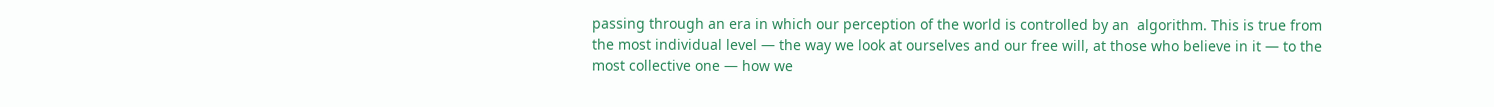passing through an era in which our perception of the world is controlled by an  algorithm. This is true from the most individual level — the way we look at ourselves and our free will, at those who believe in it — to the most collective one — how we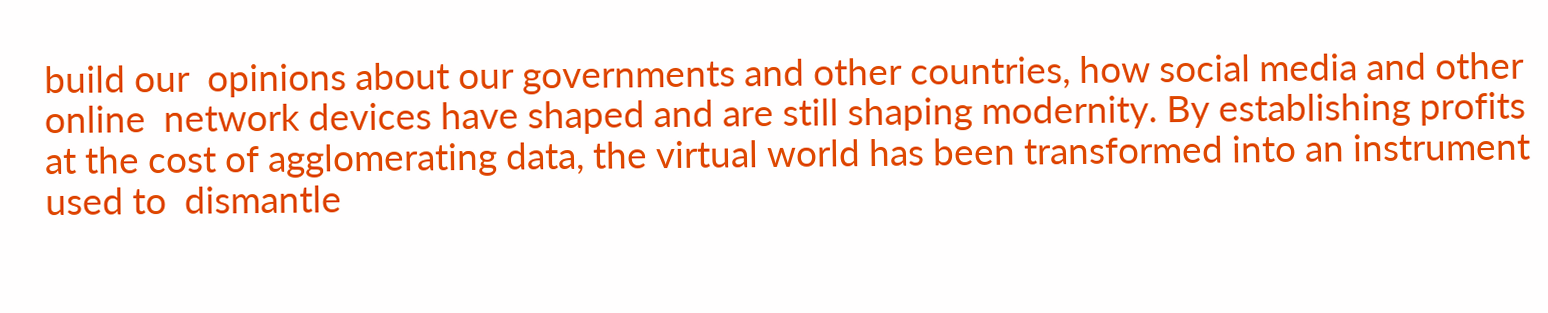build our  opinions about our governments and other countries, how social media and other online  network devices have shaped and are still shaping modernity. By establishing profits at the cost of agglomerating data, the virtual world has been transformed into an instrument used to  dismantle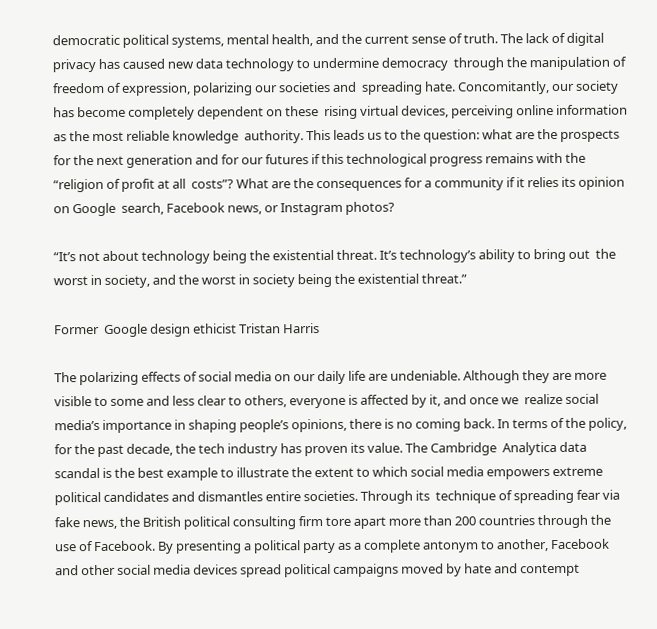democratic political systems, mental health, and the current sense of truth. The lack of digital privacy has caused new data technology to undermine democracy  through the manipulation of freedom of expression, polarizing our societies and  spreading hate. Concomitantly, our society has become completely dependent on these  rising virtual devices, perceiving online information as the most reliable knowledge  authority. This leads us to the question: what are the prospects for the next generation and for our futures if this technological progress remains with the “religion of profit at all  costs”? What are the consequences for a community if it relies its opinion on Google  search, Facebook news, or Instagram photos?

“It’s not about technology being the existential threat. It’s technology’s ability to bring out  the worst in society, and the worst in society being the existential threat.”

Former  Google design ethicist Tristan Harris

The polarizing effects of social media on our daily life are undeniable. Although they are more visible to some and less clear to others, everyone is affected by it, and once we  realize social media’s importance in shaping people’s opinions, there is no coming back. In terms of the policy, for the past decade, the tech industry has proven its value. The Cambridge  Analytica data scandal is the best example to illustrate the extent to which social media empowers extreme political candidates and dismantles entire societies. Through its  technique of spreading fear via fake news, the British political consulting firm tore apart more than 200 countries through the use of Facebook. By presenting a political party as a complete antonym to another, Facebook and other social media devices spread political campaigns moved by hate and contempt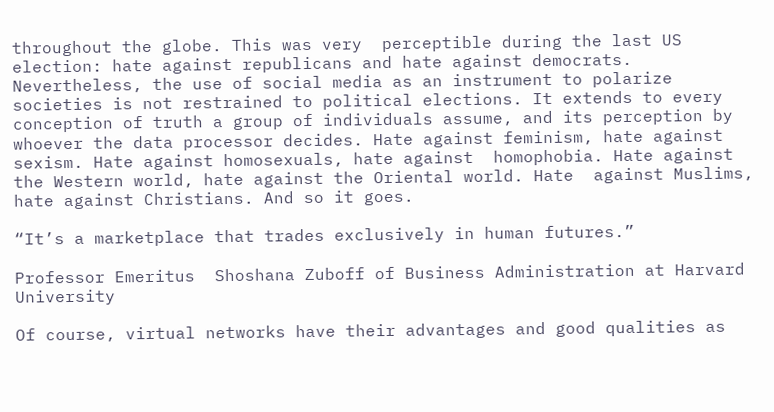throughout the globe. This was very  perceptible during the last US election: hate against republicans and hate against democrats. Nevertheless, the use of social media as an instrument to polarize societies is not restrained to political elections. It extends to every conception of truth a group of individuals assume, and its perception by whoever the data processor decides. Hate against feminism, hate against sexism. Hate against homosexuals, hate against  homophobia. Hate against the Western world, hate against the Oriental world. Hate  against Muslims, hate against Christians. And so it goes.

“It’s a marketplace that trades exclusively in human futures.”

Professor Emeritus  Shoshana Zuboff of Business Administration at Harvard University

Of course, virtual networks have their advantages and good qualities as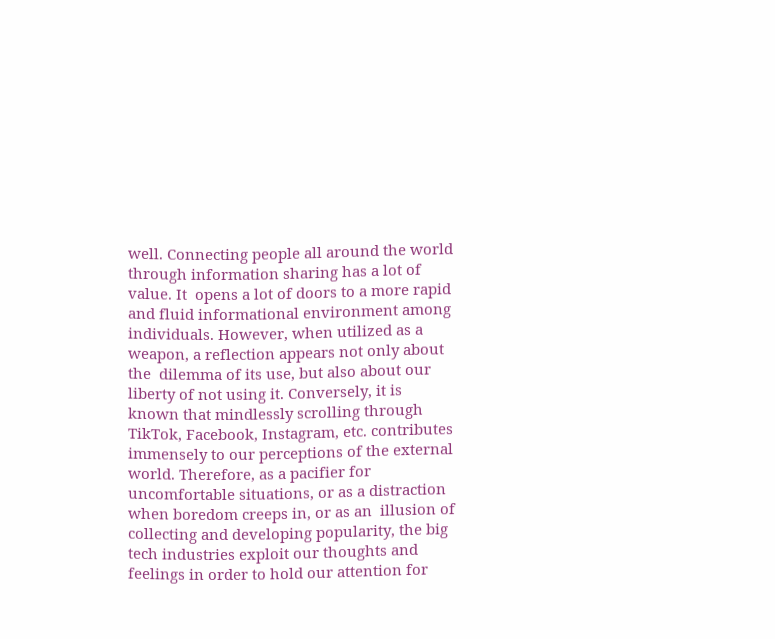well. Connecting people all around the world through information sharing has a lot of value. It  opens a lot of doors to a more rapid and fluid informational environment among  individuals. However, when utilized as a weapon, a reflection appears not only about the  dilemma of its use, but also about our liberty of not using it. Conversely, it is  known that mindlessly scrolling through TikTok, Facebook, Instagram, etc. contributes  immensely to our perceptions of the external world. Therefore, as a pacifier for uncomfortable situations, or as a distraction when boredom creeps in, or as an  illusion of collecting and developing popularity, the big tech industries exploit our thoughts and feelings in order to hold our attention for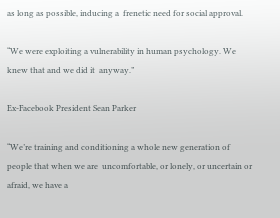as long as possible, inducing a  frenetic need for social approval.

“We were exploiting a vulnerability in human psychology. We knew that and we did it  anyway.”

Ex-Facebook President Sean Parker

“We’re training and conditioning a whole new generation of people that when we are  uncomfortable, or lonely, or uncertain or afraid, we have a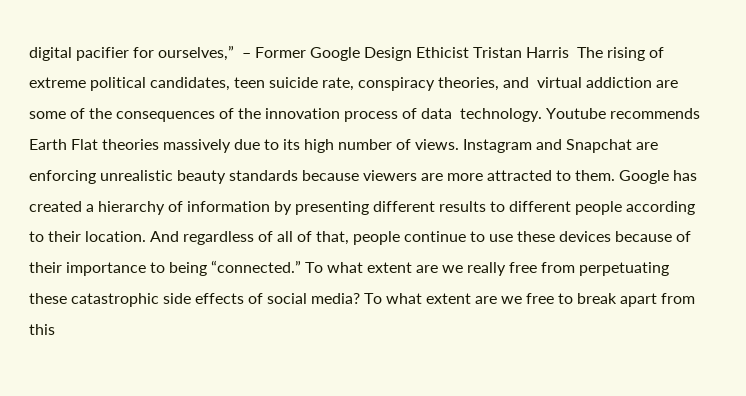digital pacifier for ourselves,”  – Former Google Design Ethicist Tristan Harris  The rising of extreme political candidates, teen suicide rate, conspiracy theories, and  virtual addiction are some of the consequences of the innovation process of data  technology. Youtube recommends Earth Flat theories massively due to its high number of views. Instagram and Snapchat are enforcing unrealistic beauty standards because viewers are more attracted to them. Google has created a hierarchy of information by presenting different results to different people according to their location. And regardless of all of that, people continue to use these devices because of their importance to being “connected.” To what extent are we really free from perpetuating these catastrophic side effects of social media? To what extent are we free to break apart from this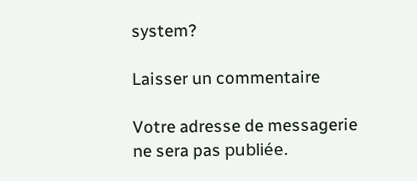system?

Laisser un commentaire

Votre adresse de messagerie ne sera pas publiée.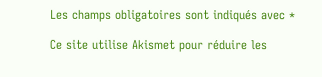Les champs obligatoires sont indiqués avec *

Ce site utilise Akismet pour réduire les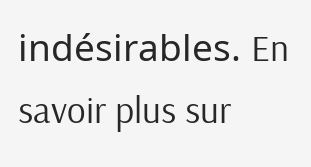indésirables. En savoir plus sur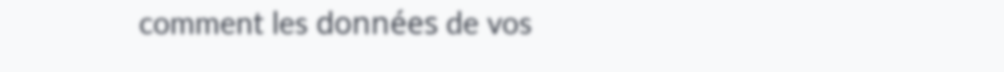comment les données de vos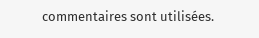commentaires sont utilisées.